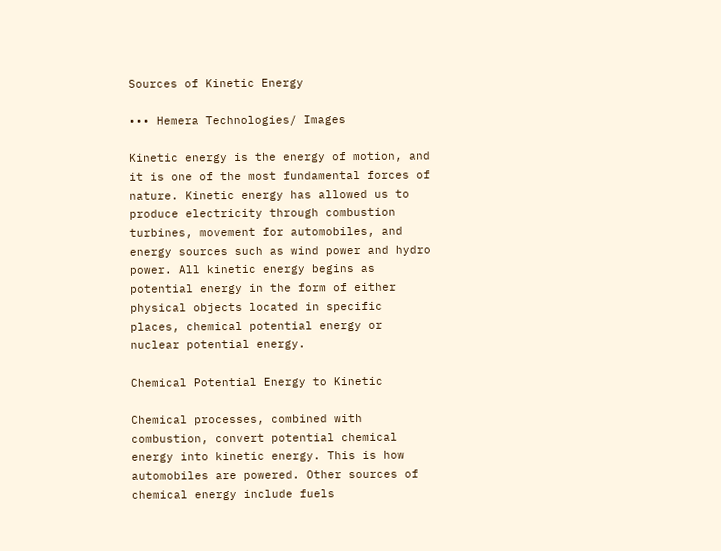Sources of Kinetic Energy

••• Hemera Technologies/ Images

Kinetic energy is the energy of motion, and it is one of the most fundamental forces of nature. Kinetic energy has allowed us to produce electricity through combustion turbines, movement for automobiles, and energy sources such as wind power and hydro power. All kinetic energy begins as potential energy in the form of either physical objects located in specific places, chemical potential energy or nuclear potential energy.

Chemical Potential Energy to Kinetic

Chemical processes, combined with combustion, convert potential chemical energy into kinetic energy. This is how automobiles are powered. Other sources of chemical energy include fuels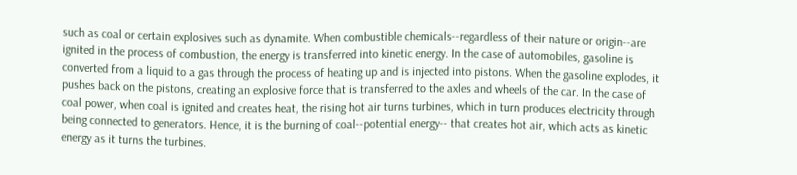such as coal or certain explosives such as dynamite. When combustible chemicals--regardless of their nature or origin--are ignited in the process of combustion, the energy is transferred into kinetic energy. In the case of automobiles, gasoline is converted from a liquid to a gas through the process of heating up and is injected into pistons. When the gasoline explodes, it pushes back on the pistons, creating an explosive force that is transferred to the axles and wheels of the car. In the case of coal power, when coal is ignited and creates heat, the rising hot air turns turbines, which in turn produces electricity through being connected to generators. Hence, it is the burning of coal--potential energy-- that creates hot air, which acts as kinetic energy as it turns the turbines.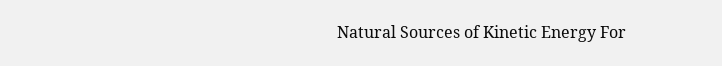Natural Sources of Kinetic Energy For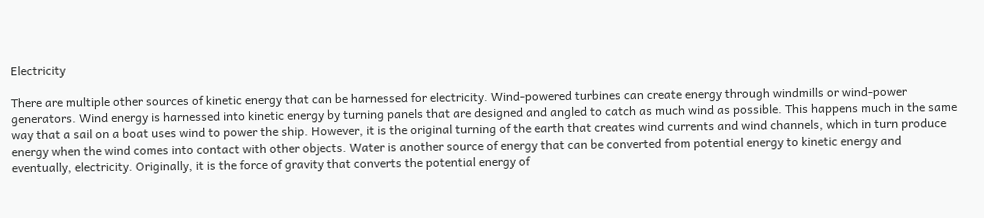Electricity

There are multiple other sources of kinetic energy that can be harnessed for electricity. Wind-powered turbines can create energy through windmills or wind-power generators. Wind energy is harnessed into kinetic energy by turning panels that are designed and angled to catch as much wind as possible. This happens much in the same way that a sail on a boat uses wind to power the ship. However, it is the original turning of the earth that creates wind currents and wind channels, which in turn produce energy when the wind comes into contact with other objects. Water is another source of energy that can be converted from potential energy to kinetic energy and eventually, electricity. Originally, it is the force of gravity that converts the potential energy of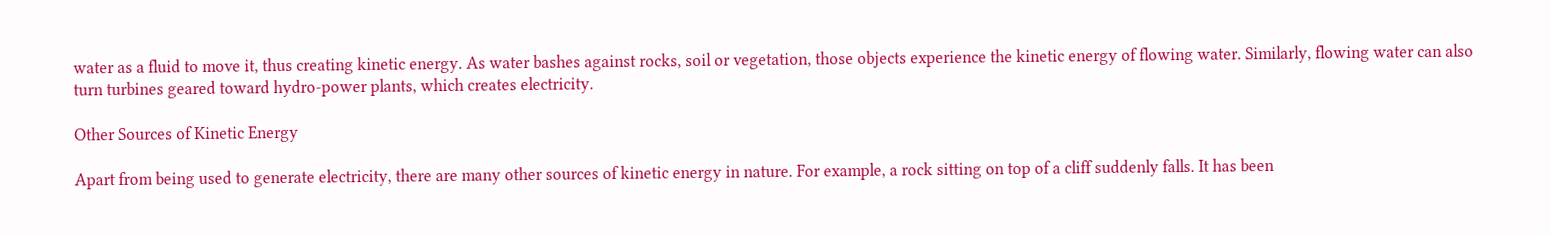water as a fluid to move it, thus creating kinetic energy. As water bashes against rocks, soil or vegetation, those objects experience the kinetic energy of flowing water. Similarly, flowing water can also turn turbines geared toward hydro-power plants, which creates electricity.

Other Sources of Kinetic Energy

Apart from being used to generate electricity, there are many other sources of kinetic energy in nature. For example, a rock sitting on top of a cliff suddenly falls. It has been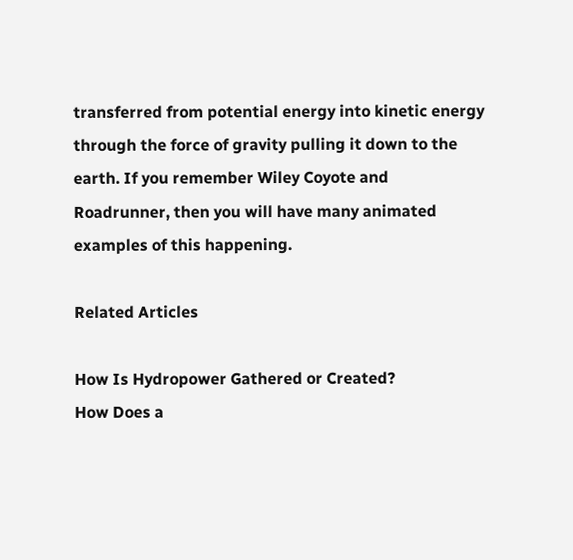transferred from potential energy into kinetic energy through the force of gravity pulling it down to the earth. If you remember Wiley Coyote and Roadrunner, then you will have many animated examples of this happening.

Related Articles

How Is Hydropower Gathered or Created?
How Does a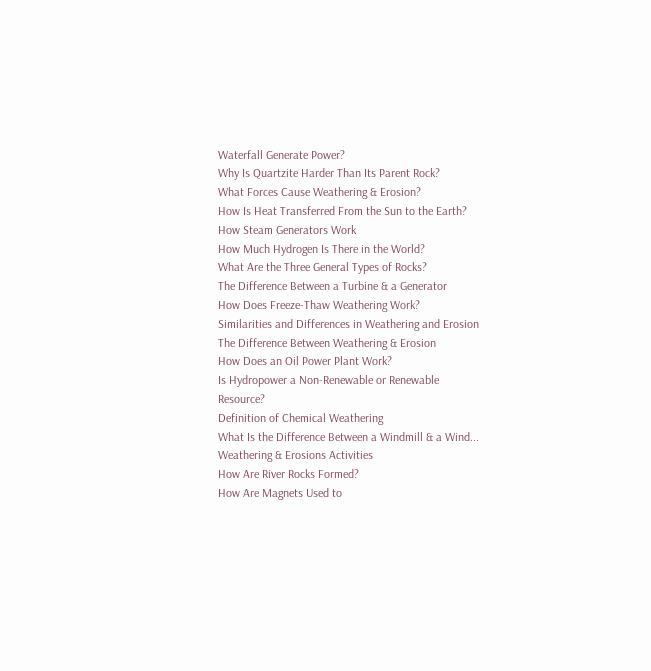Waterfall Generate Power?
Why Is Quartzite Harder Than Its Parent Rock?
What Forces Cause Weathering & Erosion?
How Is Heat Transferred From the Sun to the Earth?
How Steam Generators Work
How Much Hydrogen Is There in the World?
What Are the Three General Types of Rocks?
The Difference Between a Turbine & a Generator
How Does Freeze-Thaw Weathering Work?
Similarities and Differences in Weathering and Erosion
The Difference Between Weathering & Erosion
How Does an Oil Power Plant Work?
Is Hydropower a Non-Renewable or Renewable Resource?
Definition of Chemical Weathering
What Is the Difference Between a Windmill & a Wind...
Weathering & Erosions Activities
How Are River Rocks Formed?
How Are Magnets Used to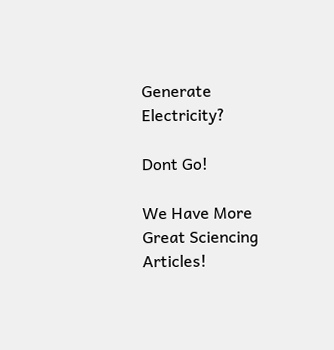Generate Electricity?

Dont Go!

We Have More Great Sciencing Articles!